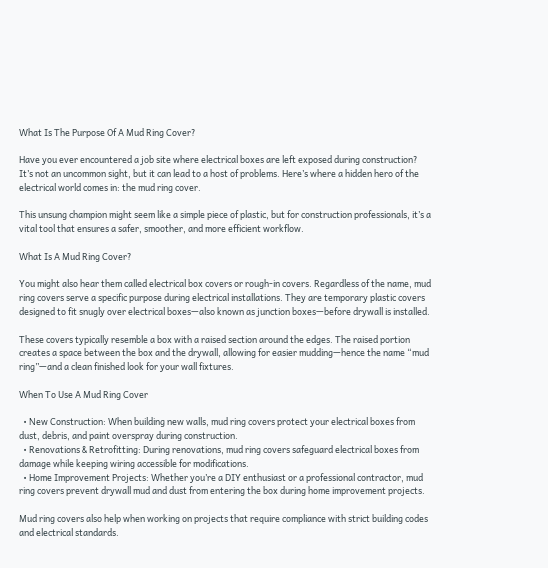What Is The Purpose Of A Mud Ring Cover?

Have you ever encountered a job site where electrical boxes are left exposed during construction? It’s not an uncommon sight, but it can lead to a host of problems. Here’s where a hidden hero of the electrical world comes in: the mud ring cover.

This unsung champion might seem like a simple piece of plastic, but for construction professionals, it’s a vital tool that ensures a safer, smoother, and more efficient workflow.

What Is A Mud Ring Cover?

You might also hear them called electrical box covers or rough-in covers. Regardless of the name, mud ring covers serve a specific purpose during electrical installations. They are temporary plastic covers designed to fit snugly over electrical boxes—also known as junction boxes—before drywall is installed.

These covers typically resemble a box with a raised section around the edges. The raised portion creates a space between the box and the drywall, allowing for easier mudding—hence the name “mud ring”—and a clean finished look for your wall fixtures.

When To Use A Mud Ring Cover

  • New Construction: When building new walls, mud ring covers protect your electrical boxes from dust, debris, and paint overspray during construction.
  • Renovations & Retrofitting: During renovations, mud ring covers safeguard electrical boxes from damage while keeping wiring accessible for modifications.
  • Home Improvement Projects: Whether you’re a DIY enthusiast or a professional contractor, mud ring covers prevent drywall mud and dust from entering the box during home improvement projects.

Mud ring covers also help when working on projects that require compliance with strict building codes and electrical standards.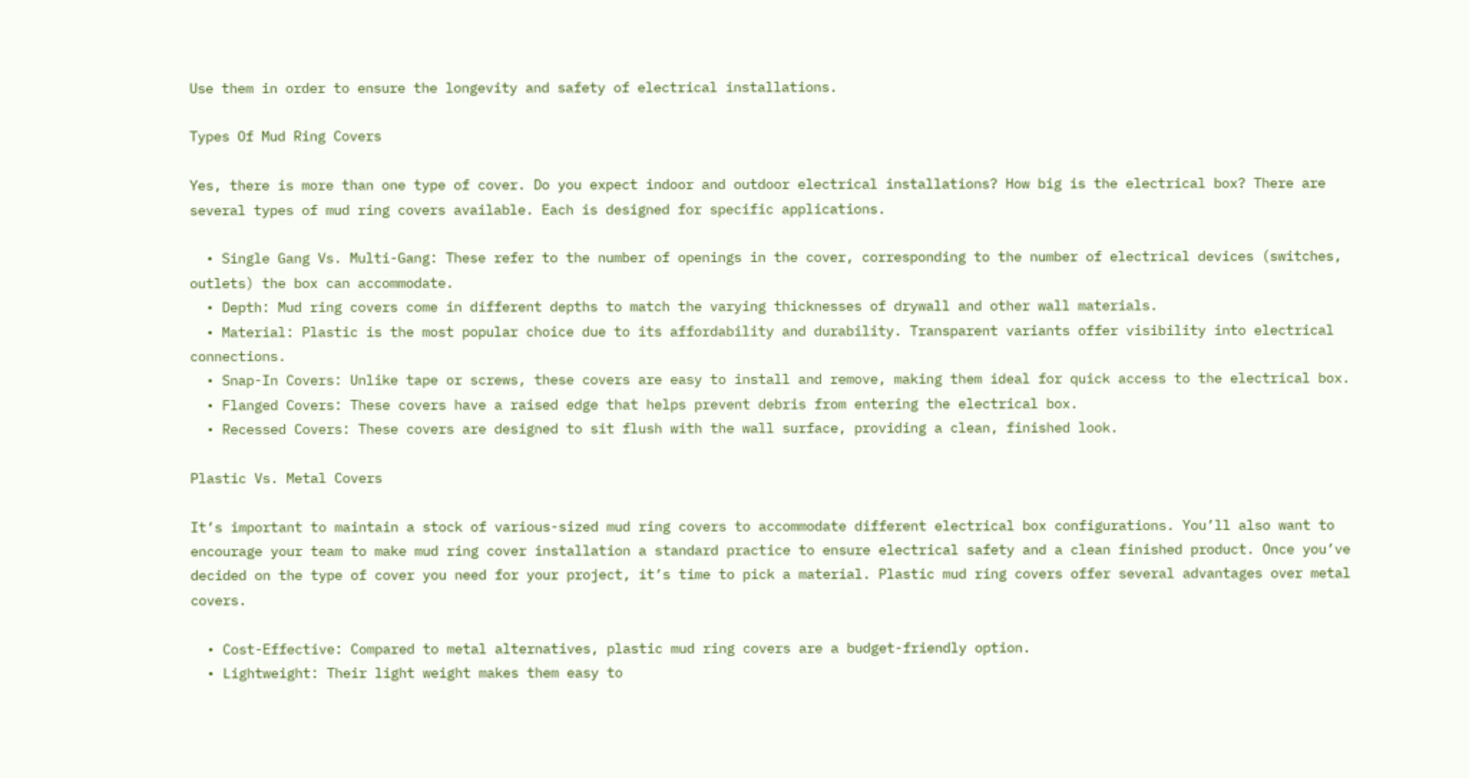Use them in order to ensure the longevity and safety of electrical installations.

Types Of Mud Ring Covers

Yes, there is more than one type of cover. Do you expect indoor and outdoor electrical installations? How big is the electrical box? There are several types of mud ring covers available. Each is designed for specific applications.

  • Single Gang Vs. Multi-Gang: These refer to the number of openings in the cover, corresponding to the number of electrical devices (switches, outlets) the box can accommodate.
  • Depth: Mud ring covers come in different depths to match the varying thicknesses of drywall and other wall materials.
  • Material: Plastic is the most popular choice due to its affordability and durability. Transparent variants offer visibility into electrical connections.
  • Snap-In Covers: Unlike tape or screws, these covers are easy to install and remove, making them ideal for quick access to the electrical box.
  • Flanged Covers: These covers have a raised edge that helps prevent debris from entering the electrical box.
  • Recessed Covers: These covers are designed to sit flush with the wall surface, providing a clean, finished look.

Plastic Vs. Metal Covers

It’s important to maintain a stock of various-sized mud ring covers to accommodate different electrical box configurations. You’ll also want to encourage your team to make mud ring cover installation a standard practice to ensure electrical safety and a clean finished product. Once you’ve decided on the type of cover you need for your project, it’s time to pick a material. Plastic mud ring covers offer several advantages over metal covers.

  • Cost-Effective: Compared to metal alternatives, plastic mud ring covers are a budget-friendly option.
  • Lightweight: Their light weight makes them easy to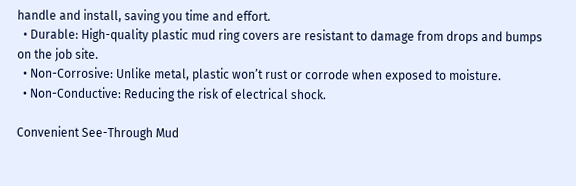handle and install, saving you time and effort.
  • Durable: High-quality plastic mud ring covers are resistant to damage from drops and bumps on the job site.
  • Non-Corrosive: Unlike metal, plastic won’t rust or corrode when exposed to moisture.
  • Non-Conductive: Reducing the risk of electrical shock.

Convenient See-Through Mud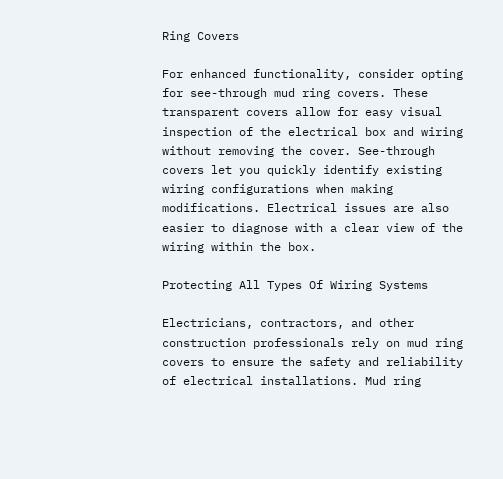Ring Covers

For enhanced functionality, consider opting for see-through mud ring covers. These transparent covers allow for easy visual inspection of the electrical box and wiring without removing the cover. See-through covers let you quickly identify existing wiring configurations when making modifications. Electrical issues are also easier to diagnose with a clear view of the wiring within the box.

Protecting All Types Of Wiring Systems

Electricians, contractors, and other construction professionals rely on mud ring covers to ensure the safety and reliability of electrical installations. Mud ring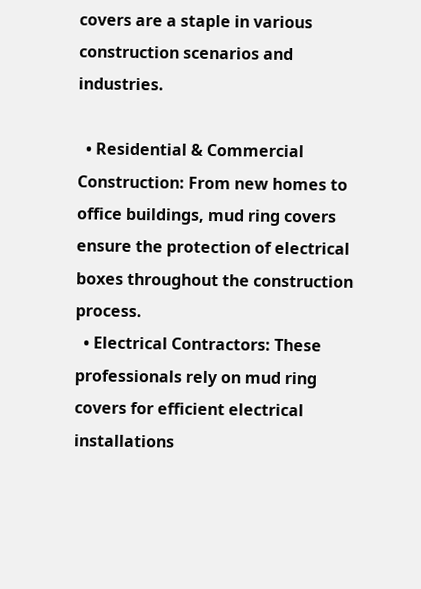covers are a staple in various construction scenarios and industries.

  • Residential & Commercial Construction: From new homes to office buildings, mud ring covers ensure the protection of electrical boxes throughout the construction process.
  • Electrical Contractors: These professionals rely on mud ring covers for efficient electrical installations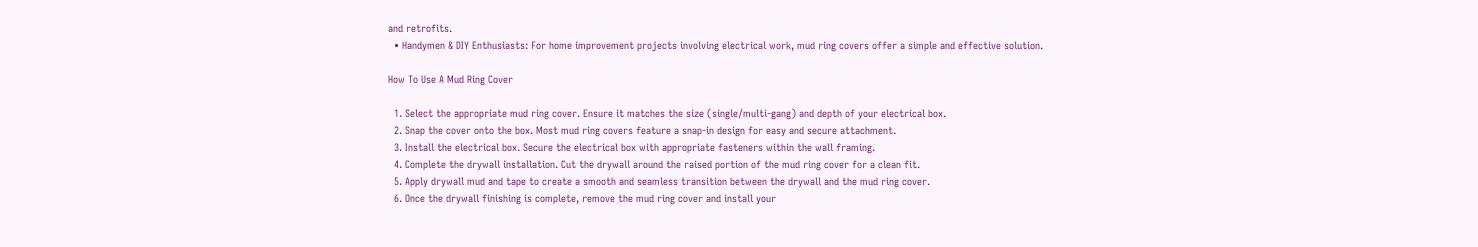and retrofits.
  • Handymen & DIY Enthusiasts: For home improvement projects involving electrical work, mud ring covers offer a simple and effective solution.

How To Use A Mud Ring Cover

  1. Select the appropriate mud ring cover. Ensure it matches the size (single/multi-gang) and depth of your electrical box.
  2. Snap the cover onto the box. Most mud ring covers feature a snap-in design for easy and secure attachment.
  3. Install the electrical box. Secure the electrical box with appropriate fasteners within the wall framing.
  4. Complete the drywall installation. Cut the drywall around the raised portion of the mud ring cover for a clean fit.
  5. Apply drywall mud and tape to create a smooth and seamless transition between the drywall and the mud ring cover.
  6. Once the drywall finishing is complete, remove the mud ring cover and install your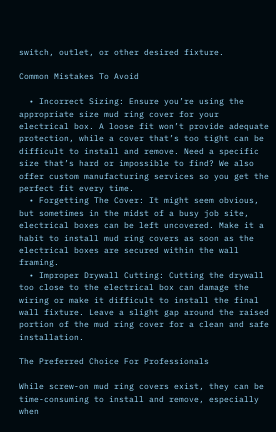switch, outlet, or other desired fixture.

Common Mistakes To Avoid

  • Incorrect Sizing: Ensure you’re using the appropriate size mud ring cover for your electrical box. A loose fit won’t provide adequate protection, while a cover that’s too tight can be difficult to install and remove. Need a specific size that’s hard or impossible to find? We also offer custom manufacturing services so you get the perfect fit every time.
  • Forgetting The Cover: It might seem obvious, but sometimes in the midst of a busy job site, electrical boxes can be left uncovered. Make it a habit to install mud ring covers as soon as the electrical boxes are secured within the wall framing.
  • Improper Drywall Cutting: Cutting the drywall too close to the electrical box can damage the wiring or make it difficult to install the final wall fixture. Leave a slight gap around the raised portion of the mud ring cover for a clean and safe installation.

The Preferred Choice For Professionals

While screw-on mud ring covers exist, they can be time-consuming to install and remove, especially when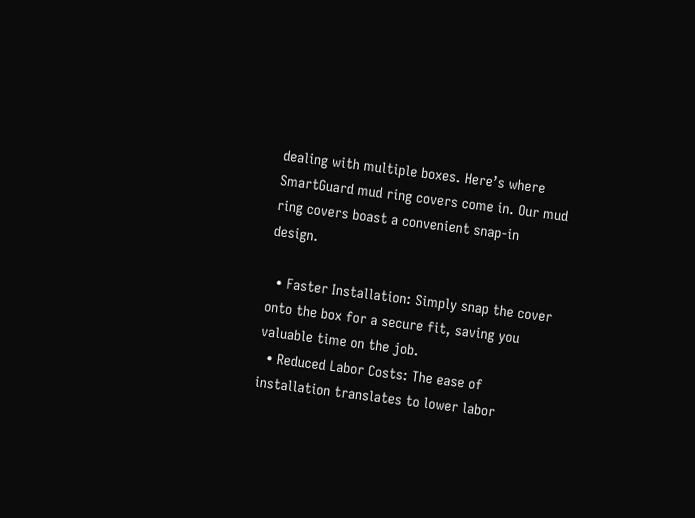dealing with multiple boxes. Here’s where SmartGuard mud ring covers come in. Our mud ring covers boast a convenient snap-in design.

  • Faster Installation: Simply snap the cover onto the box for a secure fit, saving you valuable time on the job.
  • Reduced Labor Costs: The ease of installation translates to lower labor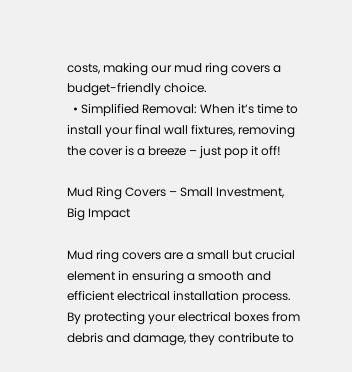costs, making our mud ring covers a budget-friendly choice.
  • Simplified Removal: When it’s time to install your final wall fixtures, removing the cover is a breeze – just pop it off!

Mud Ring Covers – Small Investment, Big Impact

Mud ring covers are a small but crucial element in ensuring a smooth and efficient electrical installation process. By protecting your electrical boxes from debris and damage, they contribute to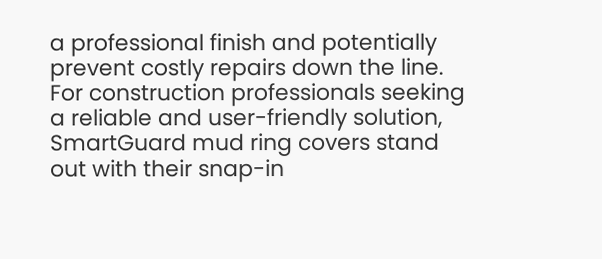a professional finish and potentially prevent costly repairs down the line. For construction professionals seeking a reliable and user-friendly solution, SmartGuard mud ring covers stand out with their snap-in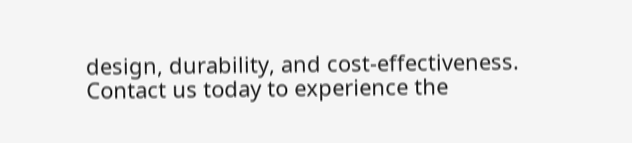design, durability, and cost-effectiveness. Contact us today to experience the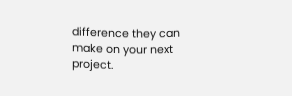difference they can make on your next project.